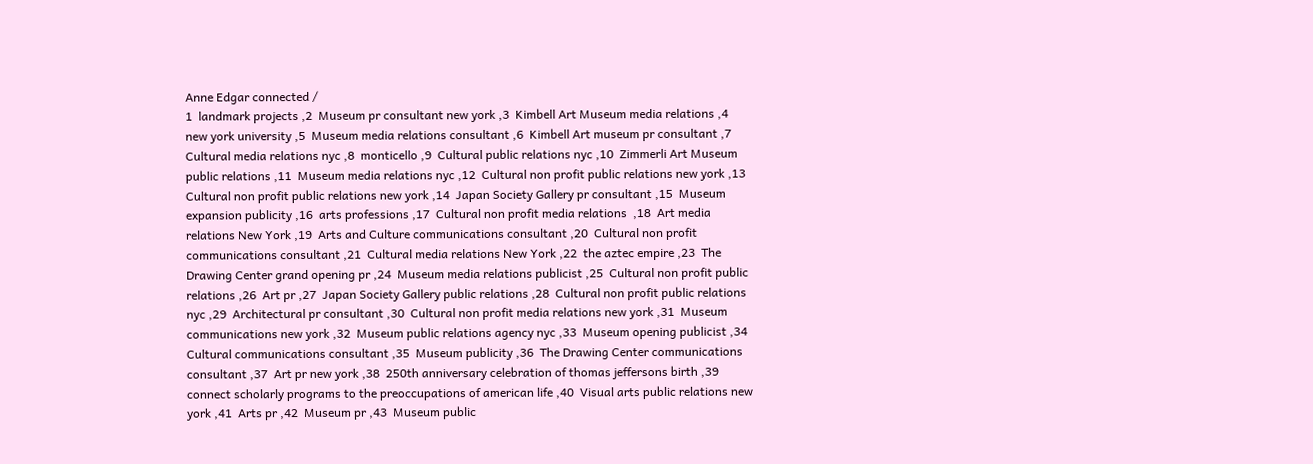Anne Edgar connected /
1  landmark projects ,2  Museum pr consultant new york ,3  Kimbell Art Museum media relations ,4  new york university ,5  Museum media relations consultant ,6  Kimbell Art museum pr consultant ,7  Cultural media relations nyc ,8  monticello ,9  Cultural public relations nyc ,10  Zimmerli Art Museum public relations ,11  Museum media relations nyc ,12  Cultural non profit public relations new york ,13  Cultural non profit public relations new york ,14  Japan Society Gallery pr consultant ,15  Museum expansion publicity ,16  arts professions ,17  Cultural non profit media relations  ,18  Art media relations New York ,19  Arts and Culture communications consultant ,20  Cultural non profit communications consultant ,21  Cultural media relations New York ,22  the aztec empire ,23  The Drawing Center grand opening pr ,24  Museum media relations publicist ,25  Cultural non profit public relations ,26  Art pr ,27  Japan Society Gallery public relations ,28  Cultural non profit public relations nyc ,29  Architectural pr consultant ,30  Cultural non profit media relations new york ,31  Museum communications new york ,32  Museum public relations agency nyc ,33  Museum opening publicist ,34  Cultural communications consultant ,35  Museum publicity ,36  The Drawing Center communications consultant ,37  Art pr new york ,38  250th anniversary celebration of thomas jeffersons birth ,39  connect scholarly programs to the preoccupations of american life ,40  Visual arts public relations new york ,41  Arts pr ,42  Museum pr ,43  Museum public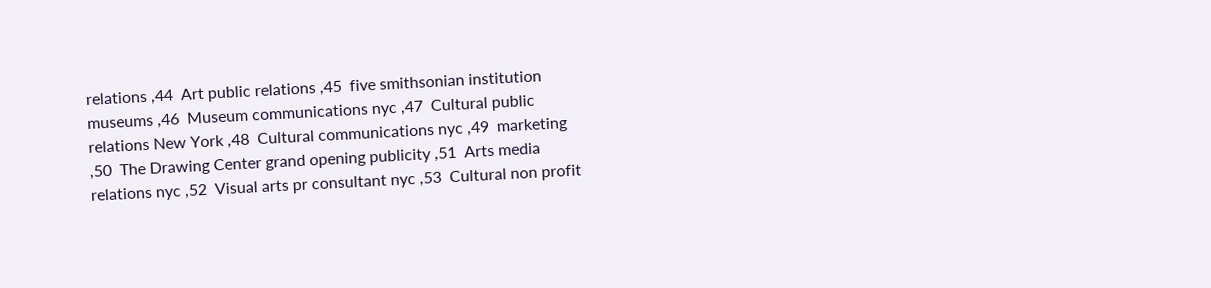relations ,44  Art public relations ,45  five smithsonian institution museums ,46  Museum communications nyc ,47  Cultural public relations New York ,48  Cultural communications nyc ,49  marketing ,50  The Drawing Center grand opening publicity ,51  Arts media relations nyc ,52  Visual arts pr consultant nyc ,53  Cultural non profit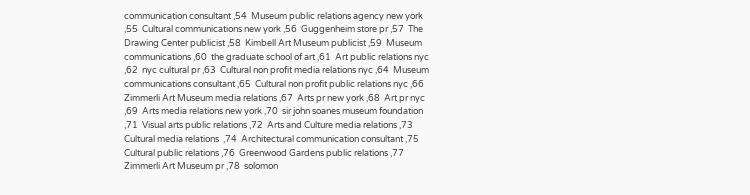communication consultant ,54  Museum public relations agency new york ,55  Cultural communications new york ,56  Guggenheim store pr ,57  The Drawing Center publicist ,58  Kimbell Art Museum publicist ,59  Museum communications ,60  the graduate school of art ,61  Art public relations nyc ,62  nyc cultural pr ,63  Cultural non profit media relations nyc ,64  Museum communications consultant ,65  Cultural non profit public relations nyc ,66  Zimmerli Art Museum media relations ,67  Arts pr new york ,68  Art pr nyc ,69  Arts media relations new york ,70  sir john soanes museum foundation ,71  Visual arts public relations ,72  Arts and Culture media relations ,73  Cultural media relations  ,74  Architectural communication consultant ,75  Cultural public relations ,76  Greenwood Gardens public relations ,77  Zimmerli Art Museum pr ,78  solomon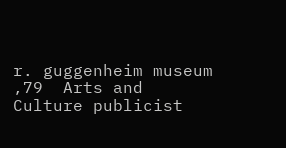r. guggenheim museum ,79  Arts and Culture publicist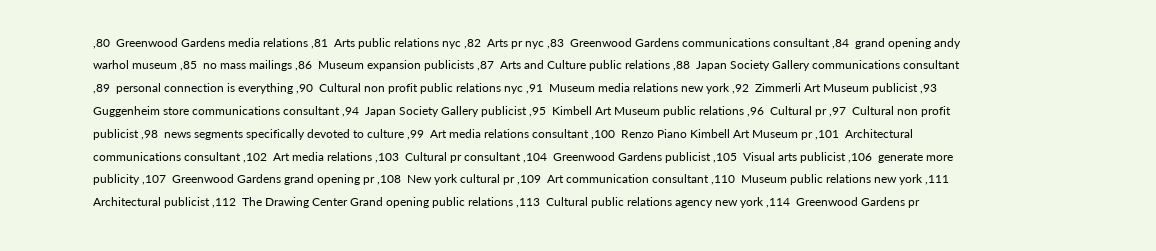,80  Greenwood Gardens media relations ,81  Arts public relations nyc ,82  Arts pr nyc ,83  Greenwood Gardens communications consultant ,84  grand opening andy warhol museum ,85  no mass mailings ,86  Museum expansion publicists ,87  Arts and Culture public relations ,88  Japan Society Gallery communications consultant ,89  personal connection is everything ,90  Cultural non profit public relations nyc ,91  Museum media relations new york ,92  Zimmerli Art Museum publicist ,93  Guggenheim store communications consultant ,94  Japan Society Gallery publicist ,95  Kimbell Art Museum public relations ,96  Cultural pr ,97  Cultural non profit publicist ,98  news segments specifically devoted to culture ,99  Art media relations consultant ,100  Renzo Piano Kimbell Art Museum pr ,101  Architectural communications consultant ,102  Art media relations ,103  Cultural pr consultant ,104  Greenwood Gardens publicist ,105  Visual arts publicist ,106  generate more publicity ,107  Greenwood Gardens grand opening pr ,108  New york cultural pr ,109  Art communication consultant ,110  Museum public relations new york ,111  Architectural publicist ,112  The Drawing Center Grand opening public relations ,113  Cultural public relations agency new york ,114  Greenwood Gardens pr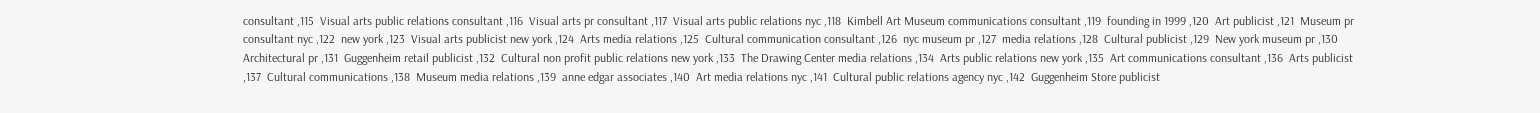consultant ,115  Visual arts public relations consultant ,116  Visual arts pr consultant ,117  Visual arts public relations nyc ,118  Kimbell Art Museum communications consultant ,119  founding in 1999 ,120  Art publicist ,121  Museum pr consultant nyc ,122  new york ,123  Visual arts publicist new york ,124  Arts media relations ,125  Cultural communication consultant ,126  nyc museum pr ,127  media relations ,128  Cultural publicist ,129  New york museum pr ,130  Architectural pr ,131  Guggenheim retail publicist ,132  Cultural non profit public relations new york ,133  The Drawing Center media relations ,134  Arts public relations new york ,135  Art communications consultant ,136  Arts publicist ,137  Cultural communications ,138  Museum media relations ,139  anne edgar associates ,140  Art media relations nyc ,141  Cultural public relations agency nyc ,142  Guggenheim Store publicist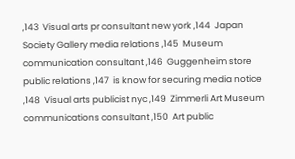,143  Visual arts pr consultant new york ,144  Japan Society Gallery media relations ,145  Museum communication consultant ,146  Guggenheim store public relations ,147  is know for securing media notice ,148  Visual arts publicist nyc ,149  Zimmerli Art Museum communications consultant ,150  Art public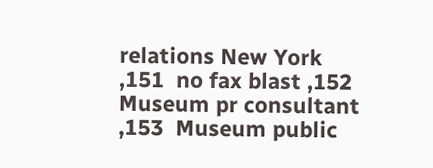relations New York ,151  no fax blast ,152  Museum pr consultant ,153  Museum public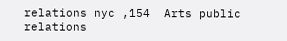relations nyc ,154  Arts public relations